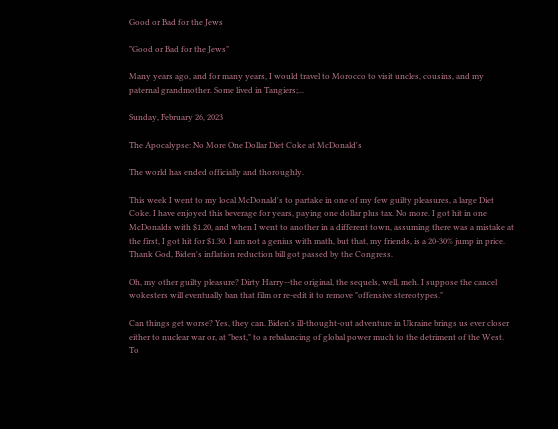Good or Bad for the Jews

"Good or Bad for the Jews"

Many years ago, and for many years, I would travel to Morocco to visit uncles, cousins, and my paternal grandmother. Some lived in Tangiers;...

Sunday, February 26, 2023

The Apocalypse: No More One Dollar Diet Coke at McDonald's

The world has ended officially and thoroughly.

This week I went to my local McDonald's to partake in one of my few guilty pleasures, a large Diet Coke. I have enjoyed this beverage for years, paying one dollar plus tax. No more. I got hit in one McDonalds with $1.20, and when I went to another in a different town, assuming there was a mistake at the first, I got hit for $1.30. I am not a genius with math, but that, my friends, is a 20-30% jump in price. Thank God, Biden's inflation reduction bill got passed by the Congress.

Oh, my other guilty pleasure? Dirty Harry--the original, the sequels, well, meh. I suppose the cancel wokesters will eventually ban that film or re-edit it to remove "offensive stereotypes."

Can things get worse? Yes, they can. Biden's ill-thought-out adventure in Ukraine brings us ever closer either to nuclear war or, at "best," to a rebalancing of global power much to the detriment of the West. To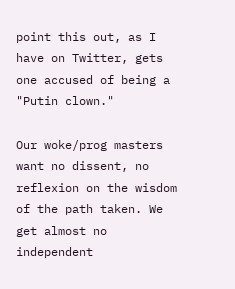point this out, as I have on Twitter, gets one accused of being a "Putin clown."

Our woke/prog masters want no dissent, no reflexion on the wisdom of the path taken. We get almost no independent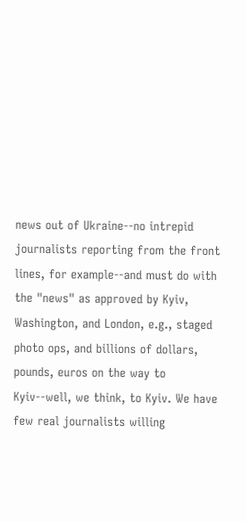news out of Ukraine--no intrepid journalists reporting from the front lines, for example--and must do with the "news" as approved by Kyiv, Washington, and London, e.g., staged photo ops, and billions of dollars, pounds, euros on the way to Kyiv--well, we think, to Kyiv. We have few real journalists willing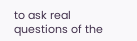to ask real questions of the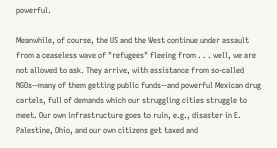powerful.

Meanwhile, of course, the US and the West continue under assault from a ceaseless wave of "refugees" fleeing from . . . well, we are not allowed to ask. They arrive, with assistance from so-called NGOs--many of them getting public funds--and powerful Mexican drug cartels, full of demands which our struggling cities struggle to meet. Our own infrastructure goes to ruin, e.g., disaster in E. Palestine, Ohio, and our own citizens get taxed and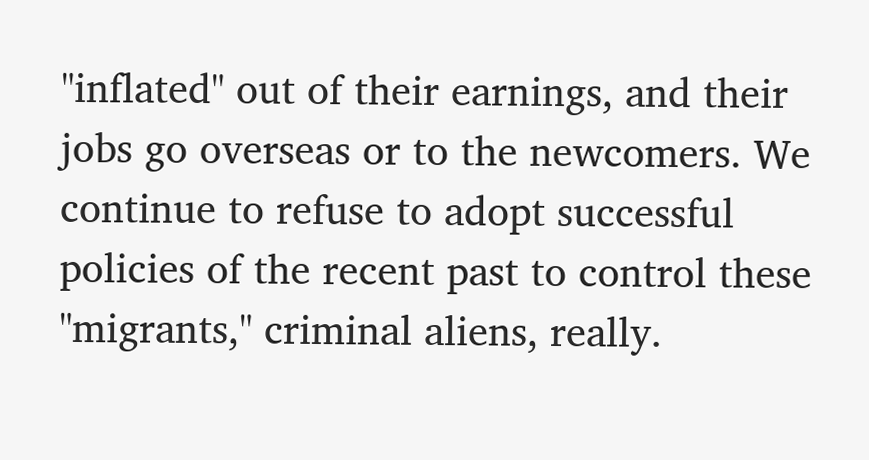"inflated" out of their earnings, and their jobs go overseas or to the newcomers. We continue to refuse to adopt successful policies of the recent past to control these "migrants," criminal aliens, really.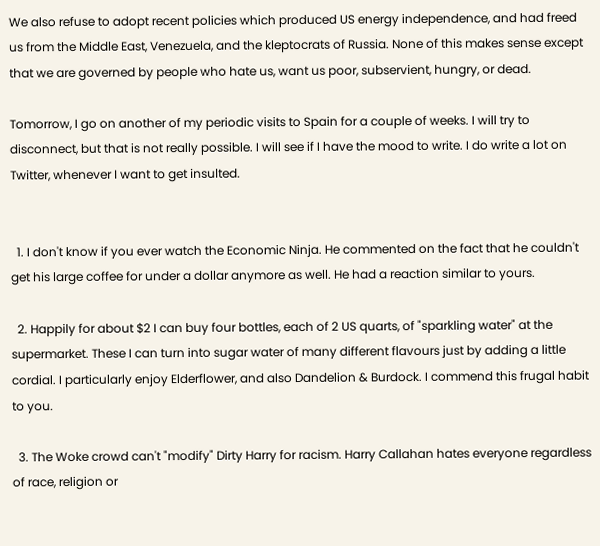We also refuse to adopt recent policies which produced US energy independence, and had freed us from the Middle East, Venezuela, and the kleptocrats of Russia. None of this makes sense except that we are governed by people who hate us, want us poor, subservient, hungry, or dead.

Tomorrow, I go on another of my periodic visits to Spain for a couple of weeks. I will try to disconnect, but that is not really possible. I will see if I have the mood to write. I do write a lot on Twitter, whenever I want to get insulted.


  1. I don't know if you ever watch the Economic Ninja. He commented on the fact that he couldn't get his large coffee for under a dollar anymore as well. He had a reaction similar to yours.

  2. Happily for about $2 I can buy four bottles, each of 2 US quarts, of "sparkling water" at the supermarket. These I can turn into sugar water of many different flavours just by adding a little cordial. I particularly enjoy Elderflower, and also Dandelion & Burdock. I commend this frugal habit to you.

  3. The Woke crowd can't "modify" Dirty Harry for racism. Harry Callahan hates everyone regardless of race, religion or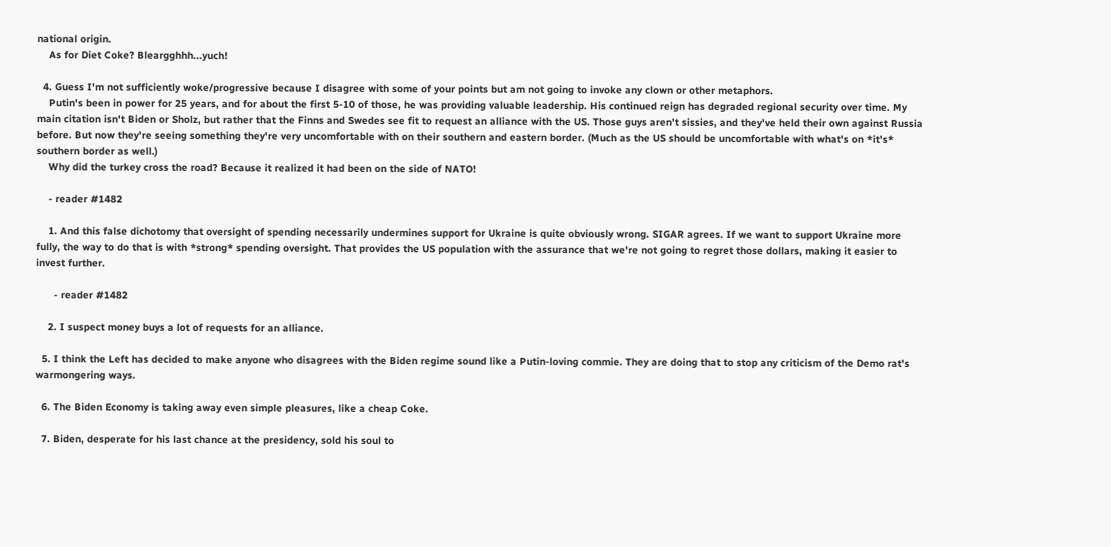national origin.
    As for Diet Coke? Bleargghhh...yuch!

  4. Guess I'm not sufficiently woke/progressive because I disagree with some of your points but am not going to invoke any clown or other metaphors.
    Putin's been in power for 25 years, and for about the first 5-10 of those, he was providing valuable leadership. His continued reign has degraded regional security over time. My main citation isn't Biden or Sholz, but rather that the Finns and Swedes see fit to request an alliance with the US. Those guys aren't sissies, and they've held their own against Russia before. But now they're seeing something they're very uncomfortable with on their southern and eastern border. (Much as the US should be uncomfortable with what's on *it's* southern border as well.)
    Why did the turkey cross the road? Because it realized it had been on the side of NATO!

    - reader #1482

    1. And this false dichotomy that oversight of spending necessarily undermines support for Ukraine is quite obviously wrong. SIGAR agrees. If we want to support Ukraine more fully, the way to do that is with *strong* spending oversight. That provides the US population with the assurance that we're not going to regret those dollars, making it easier to invest further.

      - reader #1482

    2. I suspect money buys a lot of requests for an alliance.

  5. I think the Left has decided to make anyone who disagrees with the Biden regime sound like a Putin-loving commie. They are doing that to stop any criticism of the Demo rat's warmongering ways.

  6. The Biden Economy is taking away even simple pleasures, like a cheap Coke.

  7. Biden, desperate for his last chance at the presidency, sold his soul to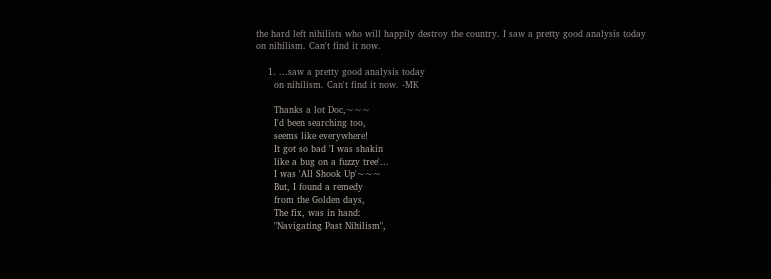the hard left nihilists who will happily destroy the country. I saw a pretty good analysis today on nihilism. Can't find it now.

    1. ...saw a pretty good analysis today
      on nihilism. Can't find it now. -MK

      Thanks a lot Doc,~~~
      I'd been searching too,
      seems like everywhere!
      It got so bad 'I was shakin
      like a bug on a fuzzy tree'...
      I was 'All Shook Up'~~~
      But, I found a remedy
      from the Golden days,
      The fix, was in hand:
      "Navigating Past Nihilism",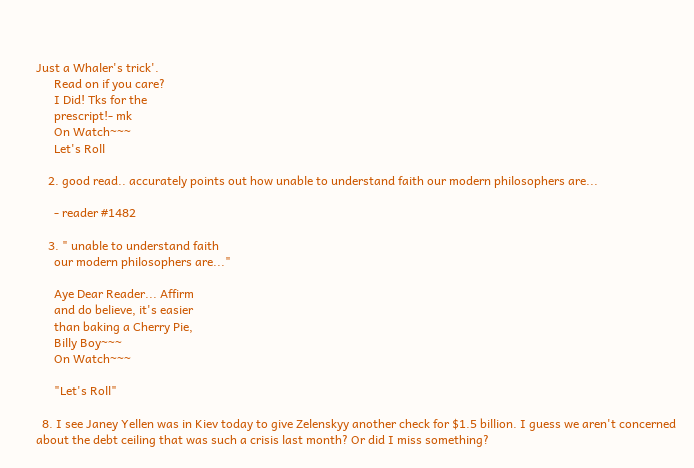Just a Whaler's trick'.
      Read on if you care?
      I Did! Tks for the
      prescript!- mk
      On Watch~~~
      Let's Roll

    2. good read.. accurately points out how unable to understand faith our modern philosophers are...

      - reader #1482

    3. " unable to understand faith
      our modern philosophers are..."

      Aye Dear Reader... Affirm
      and do believe, it's easier
      than baking a Cherry Pie,
      Billy Boy~~~
      On Watch~~~

      "Let's Roll"

  8. I see Janey Yellen was in Kiev today to give Zelenskyy another check for $1.5 billion. I guess we aren't concerned about the debt ceiling that was such a crisis last month? Or did I miss something?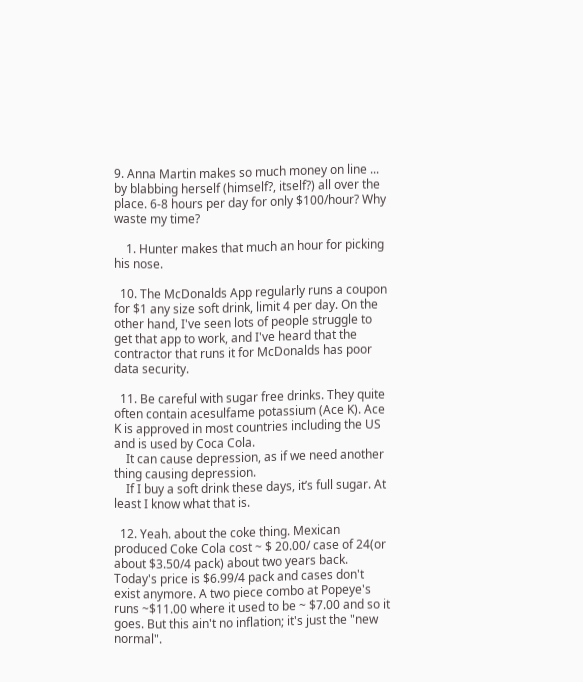9. Anna Martin makes so much money on line ... by blabbing herself (himself?, itself?) all over the place. 6-8 hours per day for only $100/hour? Why waste my time?

    1. Hunter makes that much an hour for picking his nose.

  10. The McDonalds App regularly runs a coupon for $1 any size soft drink, limit 4 per day. On the other hand, I've seen lots of people struggle to get that app to work, and I've heard that the contractor that runs it for McDonalds has poor data security.

  11. Be careful with sugar free drinks. They quite often contain acesulfame potassium (Ace K). Ace K is approved in most countries including the US and is used by Coca Cola.
    It can cause depression, as if we need another thing causing depression.
    If I buy a soft drink these days, it’s full sugar. At least I know what that is.

  12. Yeah. about the coke thing. Mexican produced Coke Cola cost ~ $ 20.00/ case of 24(or about $3.50/4 pack) about two years back. Today's price is $6.99/4 pack and cases don't exist anymore. A two piece combo at Popeye's runs ~$11.00 where it used to be ~ $7.00 and so it goes. But this ain't no inflation; it's just the "new normal".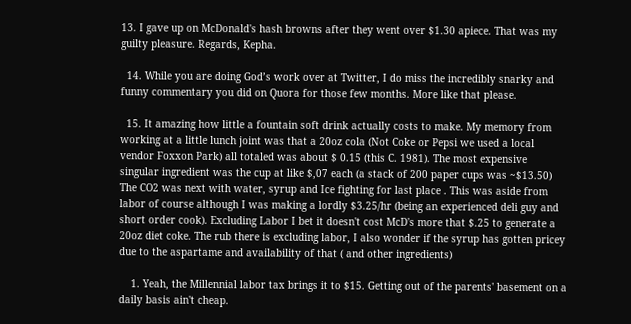13. I gave up on McDonald's hash browns after they went over $1.30 apiece. That was my guilty pleasure. Regards, Kepha.

  14. While you are doing God’s work over at Twitter, I do miss the incredibly snarky and funny commentary you did on Quora for those few months. More like that please.

  15. It amazing how little a fountain soft drink actually costs to make. My memory from working at a little lunch joint was that a 20oz cola (Not Coke or Pepsi we used a local vendor Foxxon Park) all totaled was about $ 0.15 (this C. 1981). The most expensive singular ingredient was the cup at like $,07 each (a stack of 200 paper cups was ~$13.50) The CO2 was next with water, syrup and Ice fighting for last place . This was aside from labor of course although I was making a lordly $3.25/hr (being an experienced deli guy and short order cook). Excluding Labor I bet it doesn't cost McD's more that $.25 to generate a 20oz diet coke. The rub there is excluding labor, I also wonder if the syrup has gotten pricey due to the aspartame and availability of that ( and other ingredients)

    1. Yeah, the Millennial labor tax brings it to $15. Getting out of the parents' basement on a daily basis ain't cheap.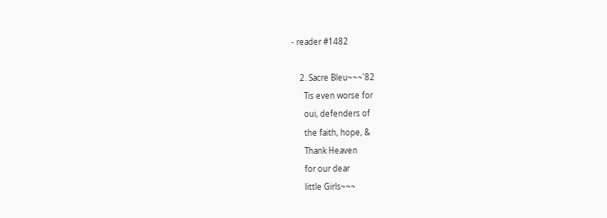- reader #1482

    2. Sacre Bleu~~~'82
      Tis even worse for
      oui, defenders of
      the faith, hope, &
      Thank Heaven
      for our dear
      little Girls~~~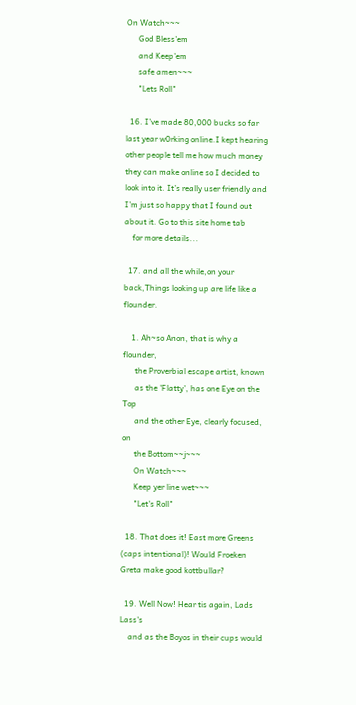On Watch~~~
      God Bless'em
      and Keep'em
      safe amen~~~
      "Lets Roll"

  16. I’ve made 80,000 bucks so far last year w0rking online.I kept hearing other people tell me how much money they can make online so I decided to look into it. It’s really user friendly and I’m just so happy that I found out about it. Go to this site home tab
    for more details...

  17. and all the while,on your back,Things looking up are life like a flounder.

    1. Ah~so Anon, that is why a flounder,
      the Proverbial escape artist, known
      as the 'Flatty', has one Eye on the Top
      and the other Eye, clearly focused, on
      the Bottom~~j~~~
      On Watch~~~
      Keep yer line wet~~~
      "Let's Roll"

  18. That does it! East more Greens (caps intentional)! Would Froeken Greta make good kottbullar?

  19. Well Now! Hear tis again, Lads Lass's
    and as the Boyos in their cups would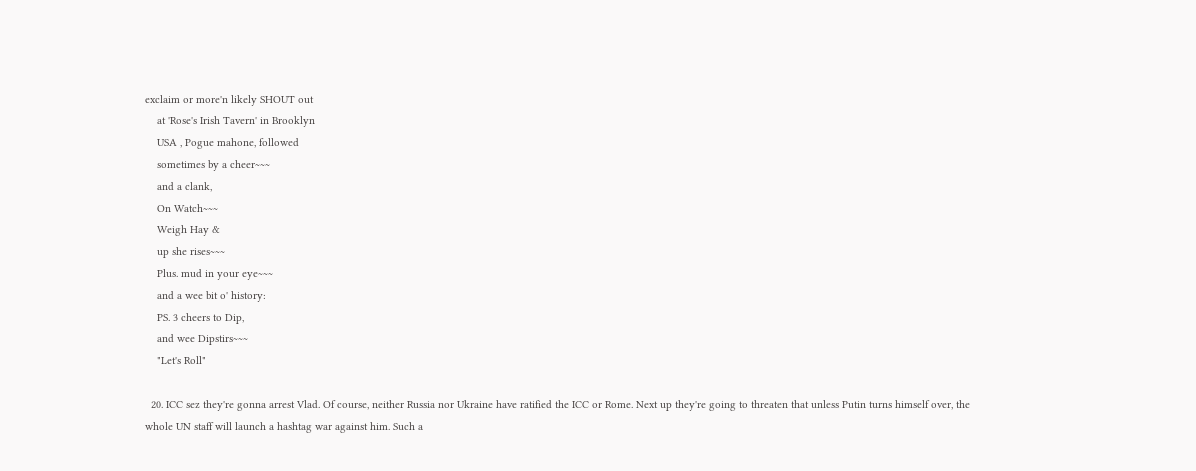exclaim or more'n likely SHOUT out
    at 'Rose's Irish Tavern' in Brooklyn
    USA , Pogue mahone, followed
    sometimes by a cheer~~~
    and a clank,
    On Watch~~~
    Weigh Hay &
    up she rises~~~
    Plus. mud in your eye~~~
    and a wee bit o' history:
    PS. 3 cheers to Dip,
    and wee Dipstirs~~~
    "Let's Roll"

  20. ICC sez they're gonna arrest Vlad. Of course, neither Russia nor Ukraine have ratified the ICC or Rome. Next up they're going to threaten that unless Putin turns himself over, the whole UN staff will launch a hashtag war against him. Such a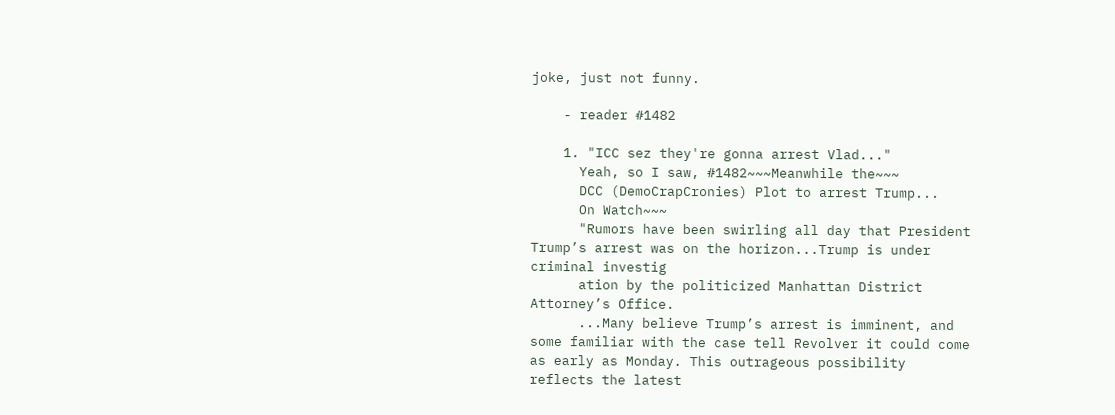joke, just not funny.

    - reader #1482

    1. "ICC sez they're gonna arrest Vlad..."
      Yeah, so I saw, #1482~~~Meanwhile the~~~
      DCC (DemoCrapCronies) Plot to arrest Trump...
      On Watch~~~
      "Rumors have been swirling all day that President Trump’s arrest was on the horizon...Trump is under criminal investig
      ation by the politicized Manhattan District Attorney’s Office.
      ...Many believe Trump’s arrest is imminent, and some familiar with the case tell Revolver it could come as early as Monday. This outrageous possibility reflects the latest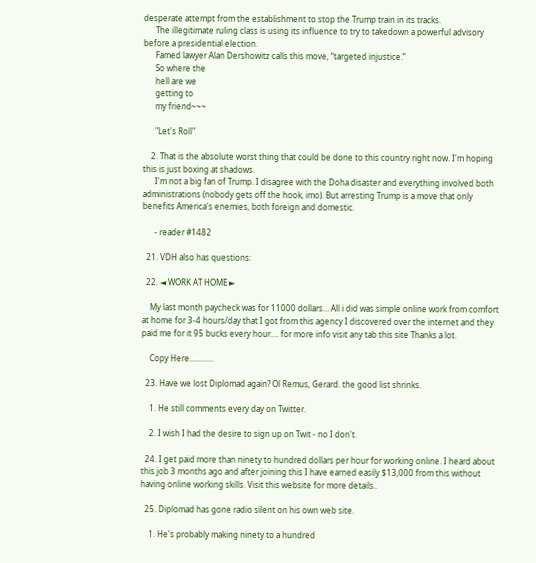desperate attempt from the establishment to stop the Trump train in its tracks.
      The illegitimate ruling class is using its influence to try to takedown a powerful advisory before a presidential election.
      Famed lawyer Alan Dershowitz calls this move, “targeted injustice.”
      So where the
      hell are we
      getting to
      my friend~~~

      "Let's Roll"

    2. That is the absolute worst thing that could be done to this country right now. I'm hoping this is just boxing at shadows.
      I'm not a big fan of Trump. I disagree with the Doha disaster and everything involved both administrations (nobody gets off the hook, imo). But arresting Trump is a move that only benefits America's enemies, both foreign and domestic.

      - reader #1482

  21. VDH also has questions:

  22. ◄ WORK AT HOME ►

    My last month paycheck was for 11000 dollars… All i did was simple online work from comfort at home for 3-4 hours/day that I got from this agency I discovered over the internet and they paid me for it 95 bucks every hour…. for more info visit any tab this site Thanks a lot.

    Copy Here............

  23. Have we lost Diplomad again? Ol Remus, Gerard. the good list shrinks.

    1. He still comments every day on Twitter.

    2. I wish I had the desire to sign up on Twit - no I don't.

  24. I get paid more than ninety to hundred dollars per hour for working online. I heard about this job 3 months ago and after joining this I have earned easily $13,000 from this without having online working skills. Visit this website for more details..

  25. Diplomad has gone radio silent on his own web site.

    1. He's probably making ninety to a hundred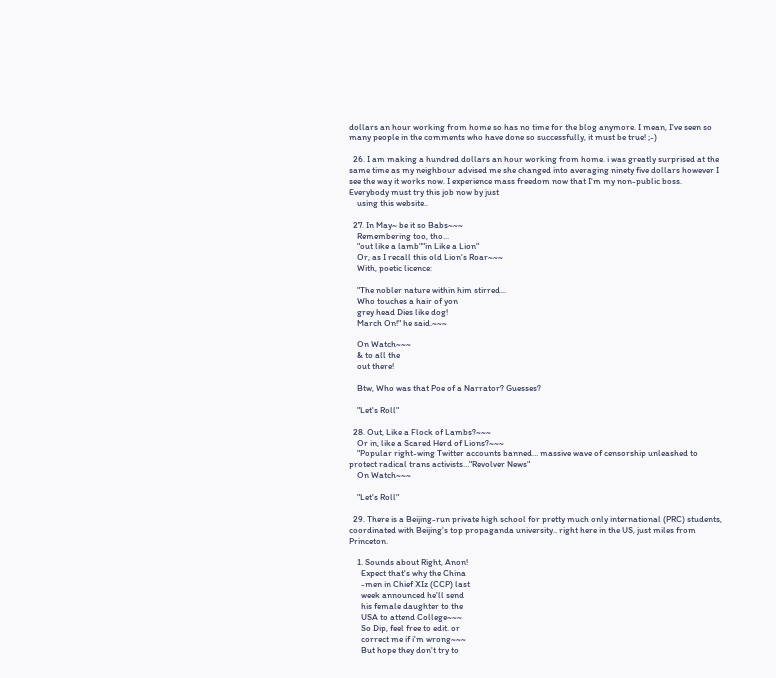dollars an hour working from home so has no time for the blog anymore. I mean, I've seen so many people in the comments who have done so successfully, it must be true! ;-)

  26. I am making a hundred dollars an hour working from home. i was greatly surprised at the same time as my neighbour advised me she changed into averaging ninety five dollars however I see the way it works now. I experience mass freedom now that I'm my non-public boss. Everybody must try this job now by just
    using this website..

  27. In May~ be it so Babs~~~
    Remembering too, tho...
    "out like a lamb""in Like a Lion"
    Or, as I recall this old Lion's Roar~~~
    With, poetic licence:

    "The nobler nature within him stirred...
    Who touches a hair of yon
    grey head Dies like dog!
    March On!" he said.~~~

    On Watch~~~
    & to all the
    out there!

    Btw, Who was that Poe of a Narrator? Guesses?

    "Let's Roll"

  28. Out, Like a Flock of Lambs?~~~
    Or in, like a Scared Herd of Lions?~~~
    "Popular right-wing Twitter accounts banned… massive wave of censorship unleashed to protect radical trans activists…"Revolver News"
    On Watch~~~

    "Let's Roll"

  29. There is a Beijing-run private high school for pretty much only international (PRC) students, coordinated with Beijing's top propaganda university.. right here in the US, just miles from Princeton.

    1. Sounds about Right, Anon!
      Expect that's why the China
      -men in Chief XIz (CCP) last
      week announced he'll send
      his female daughter to the
      USA to attend College~~~
      So Dip, feel free to edit. or
      correct me if i'm wrong~~~
      But hope they don't try to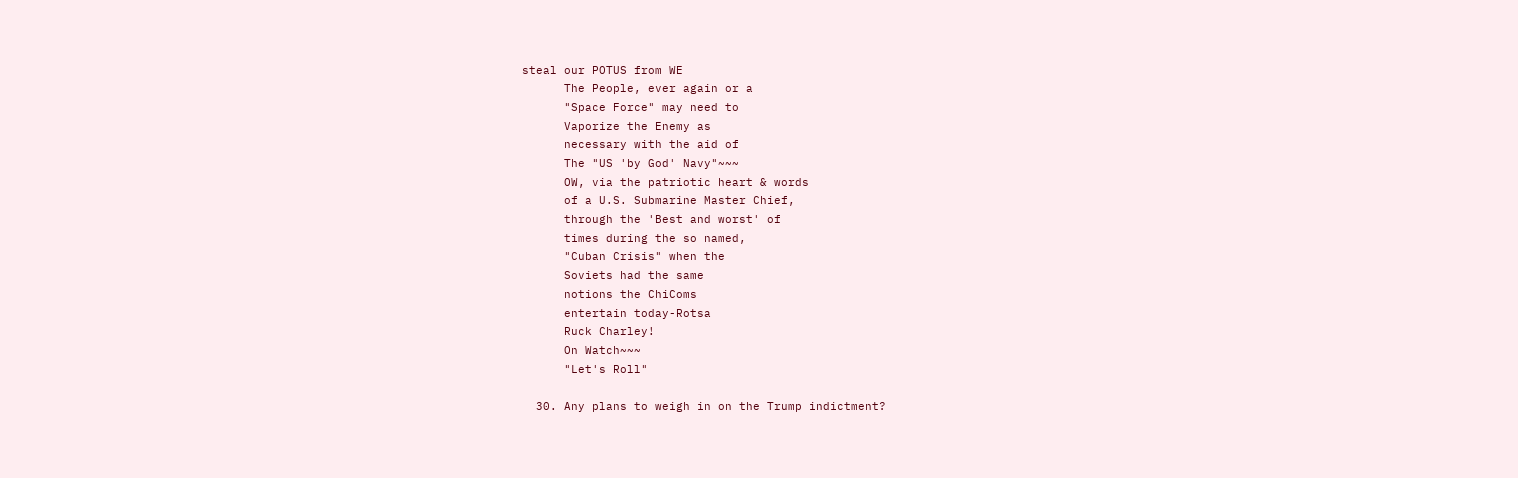steal our POTUS from WE
      The People, ever again or a
      "Space Force" may need to
      Vaporize the Enemy as
      necessary with the aid of
      The "US 'by God' Navy"~~~
      OW, via the patriotic heart & words
      of a U.S. Submarine Master Chief,
      through the 'Best and worst' of
      times during the so named,
      "Cuban Crisis" when the
      Soviets had the same
      notions the ChiComs
      entertain today-Rotsa
      Ruck Charley!
      On Watch~~~
      "Let's Roll"

  30. Any plans to weigh in on the Trump indictment?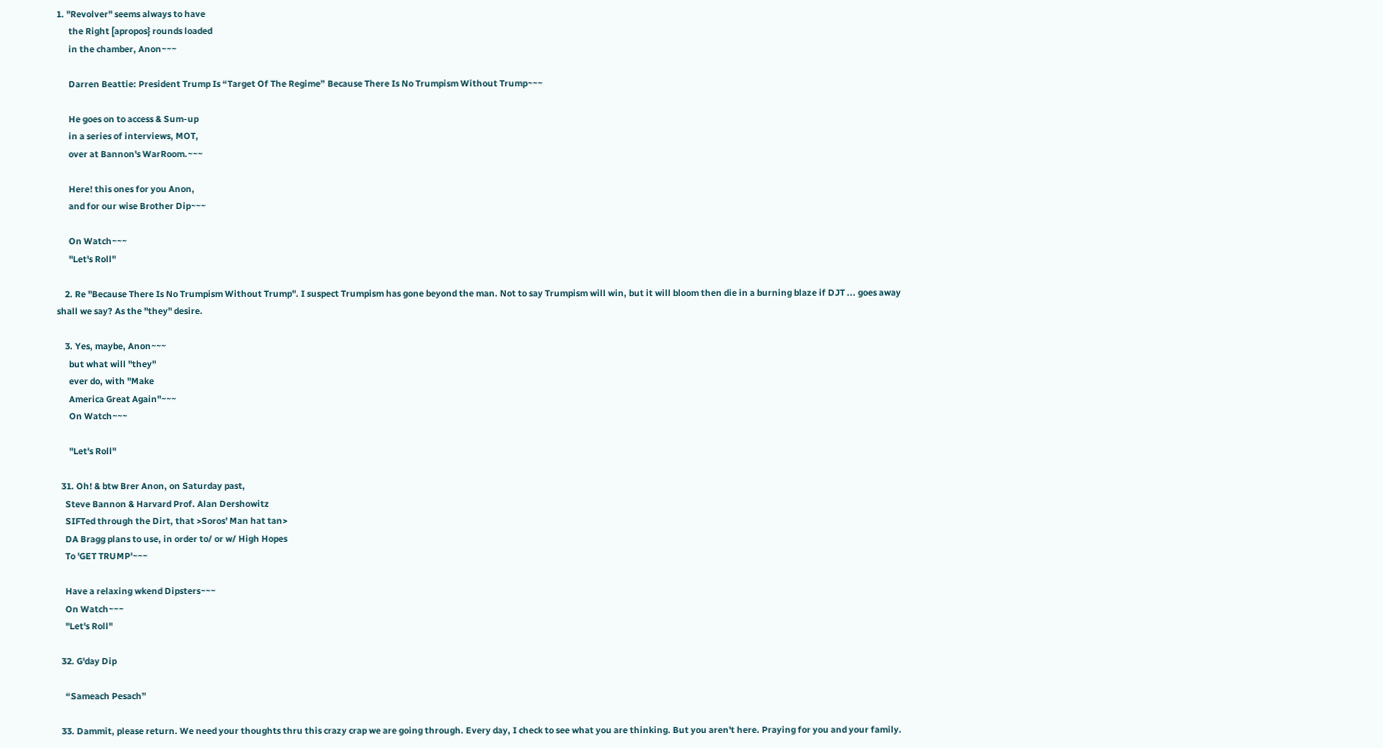1. "Revolver" seems always to have
      the Right [apropos} rounds loaded
      in the chamber, Anon~~~

      Darren Beattie: President Trump Is “Target Of The Regime” Because There Is No Trumpism Without Trump~~~

      He goes on to access & Sum-up
      in a series of interviews, MOT,
      over at Bannon's WarRoom.~~~

      Here! this ones for you Anon,
      and for our wise Brother Dip~~~

      On Watch~~~
      "Let's Roll"

    2. Re "Because There Is No Trumpism Without Trump". I suspect Trumpism has gone beyond the man. Not to say Trumpism will win, but it will bloom then die in a burning blaze if DJT ... goes away shall we say? As the "they" desire.

    3. Yes, maybe, Anon~~~
      but what will "they"
      ever do, with "Make
      America Great Again"~~~
      On Watch~~~

      "Let's Roll"

  31. Oh! & btw Brer Anon, on Saturday past,
    Steve Bannon & Harvard Prof. Alan Dershowitz
    SIFTed through the Dirt, that >Soros' Man hat tan>
    DA Bragg plans to use, in order to/ or w/ High Hopes
    To 'GET TRUMP'~~~

    Have a relaxing wkend Dipsters~~~
    On Watch~~~
    "Let's Roll"

  32. G'day Dip

    “Sameach Pesach”

  33. Dammit, please return. We need your thoughts thru this crazy crap we are going through. Every day, I check to see what you are thinking. But you aren't here. Praying for you and your family.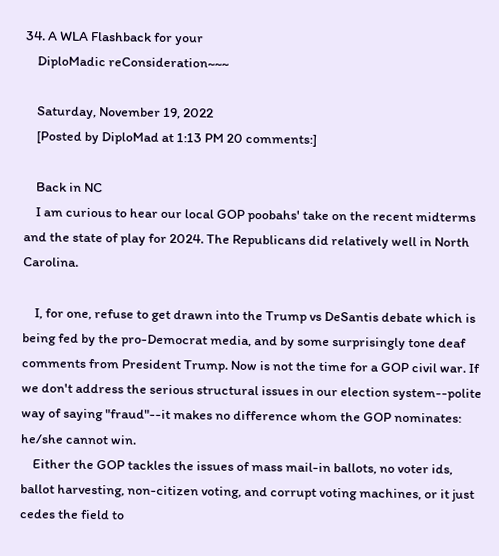34. A WLA Flashback for your
    DiploMadic reConsideration~~~

    Saturday, November 19, 2022
    [Posted by DiploMad at 1:13 PM 20 comments:]

    Back in NC
    I am curious to hear our local GOP poobahs' take on the recent midterms and the state of play for 2024. The Republicans did relatively well in North Carolina.

    I, for one, refuse to get drawn into the Trump vs DeSantis debate which is being fed by the pro-Democrat media, and by some surprisingly tone deaf comments from President Trump. Now is not the time for a GOP civil war. If we don't address the serious structural issues in our election system--polite way of saying "fraud"--it makes no difference whom the GOP nominates: he/she cannot win.
    Either the GOP tackles the issues of mass mail-in ballots, no voter ids, ballot harvesting, non-citizen voting, and corrupt voting machines, or it just cedes the field to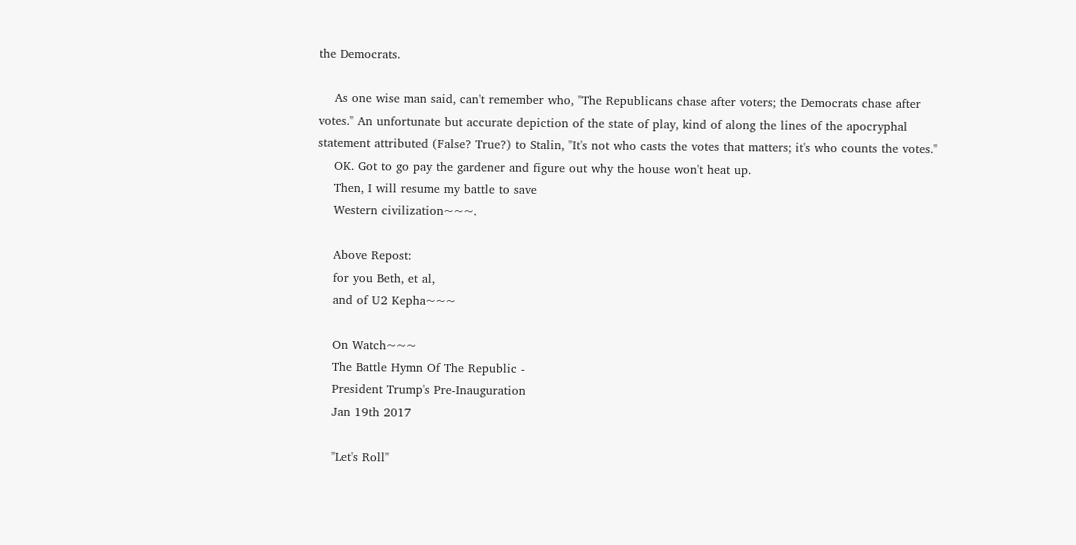the Democrats.

    As one wise man said, can't remember who, "The Republicans chase after voters; the Democrats chase after votes." An unfortunate but accurate depiction of the state of play, kind of along the lines of the apocryphal statement attributed (False? True?) to Stalin, "It's not who casts the votes that matters; it's who counts the votes."
    OK. Got to go pay the gardener and figure out why the house won't heat up.
    Then, I will resume my battle to save
    Western civilization~~~.

    Above Repost:
    for you Beth, et al,
    and of U2 Kepha~~~

    On Watch~~~
    The Battle Hymn Of The Republic -
    President Trump's Pre-Inauguration
    Jan 19th 2017

    "Let's Roll"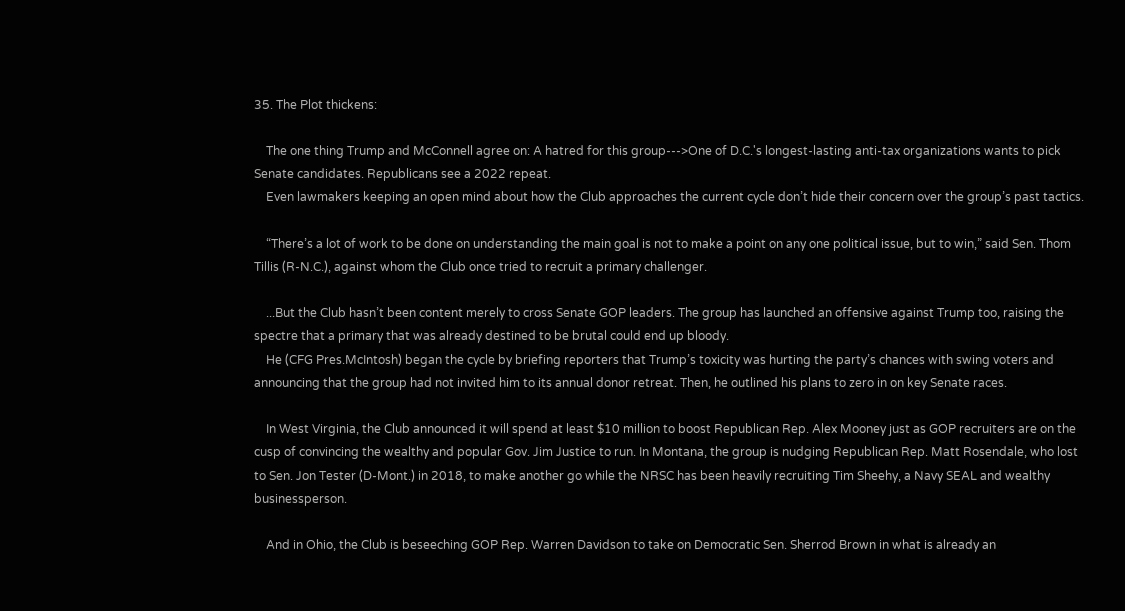35. The Plot thickens:

    The one thing Trump and McConnell agree on: A hatred for this group--->One of D.C.'s longest-lasting anti-tax organizations wants to pick Senate candidates. Republicans see a 2022 repeat.
    Even lawmakers keeping an open mind about how the Club approaches the current cycle don’t hide their concern over the group’s past tactics.

    “There’s a lot of work to be done on understanding the main goal is not to make a point on any one political issue, but to win,” said Sen. Thom Tillis (R-N.C.), against whom the Club once tried to recruit a primary challenger.

    ...But the Club hasn’t been content merely to cross Senate GOP leaders. The group has launched an offensive against Trump too, raising the spectre that a primary that was already destined to be brutal could end up bloody.
    He (CFG Pres.McIntosh) began the cycle by briefing reporters that Trump’s toxicity was hurting the party’s chances with swing voters and announcing that the group had not invited him to its annual donor retreat. Then, he outlined his plans to zero in on key Senate races.

    In West Virginia, the Club announced it will spend at least $10 million to boost Republican Rep. Alex Mooney just as GOP recruiters are on the cusp of convincing the wealthy and popular Gov. Jim Justice to run. In Montana, the group is nudging Republican Rep. Matt Rosendale, who lost to Sen. Jon Tester (D-Mont.) in 2018, to make another go while the NRSC has been heavily recruiting Tim Sheehy, a Navy SEAL and wealthy businessperson.

    And in Ohio, the Club is beseeching GOP Rep. Warren Davidson to take on Democratic Sen. Sherrod Brown in what is already an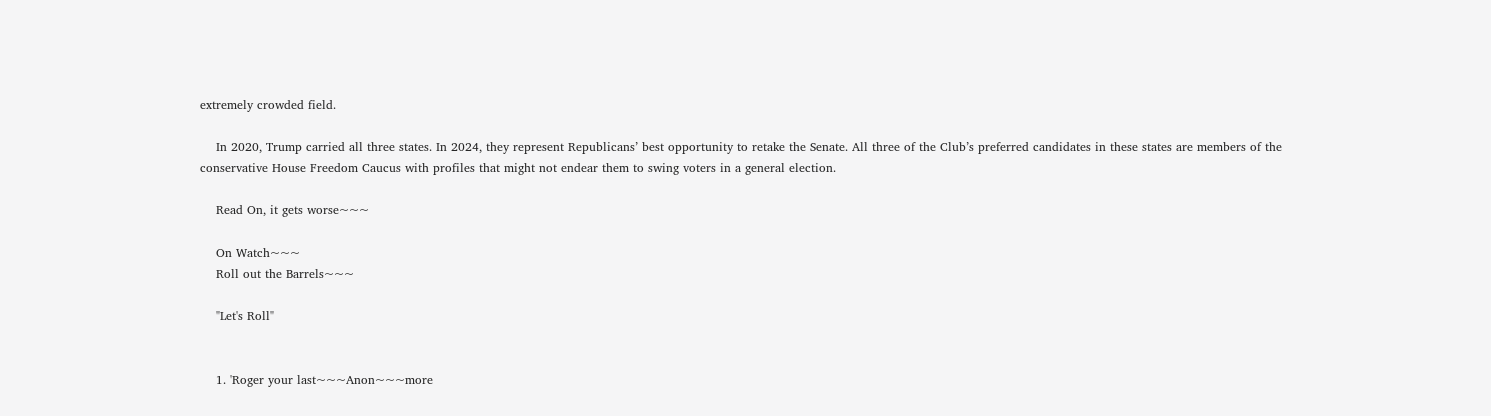extremely crowded field.

    In 2020, Trump carried all three states. In 2024, they represent Republicans’ best opportunity to retake the Senate. All three of the Club’s preferred candidates in these states are members of the conservative House Freedom Caucus with profiles that might not endear them to swing voters in a general election.

    Read On, it gets worse~~~

    On Watch~~~
    Roll out the Barrels~~~

    "Let's Roll"


    1. 'Roger your last~~~Anon~~~more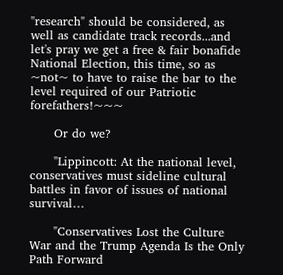"research" should be considered, as well as candidate track records...and let's pray we get a free & fair bonafide National Election, this time, so as ~not~ to have to raise the bar to the level required of our Patriotic forefathers!~~~

      Or do we?

      "Lippincott: At the national level, conservatives must sideline cultural battles in favor of issues of national survival…

      "Conservatives Lost the Culture War and the Trump Agenda Is the Only Path Forward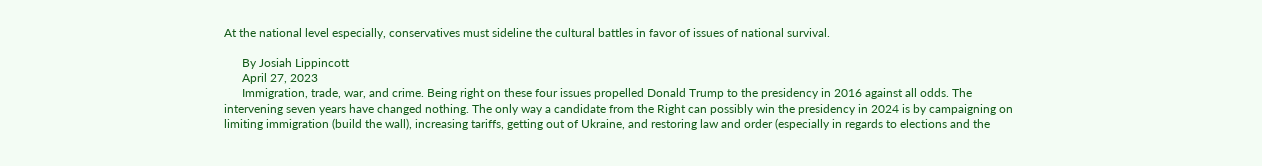At the national level especially, conservatives must sideline the cultural battles in favor of issues of national survival.

      By Josiah Lippincott
      April 27, 2023
      Immigration, trade, war, and crime. Being right on these four issues propelled Donald Trump to the presidency in 2016 against all odds. The intervening seven years have changed nothing. The only way a candidate from the Right can possibly win the presidency in 2024 is by campaigning on limiting immigration (build the wall), increasing tariffs, getting out of Ukraine, and restoring law and order (especially in regards to elections and the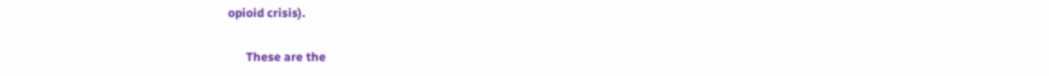opioid crisis).

      These are the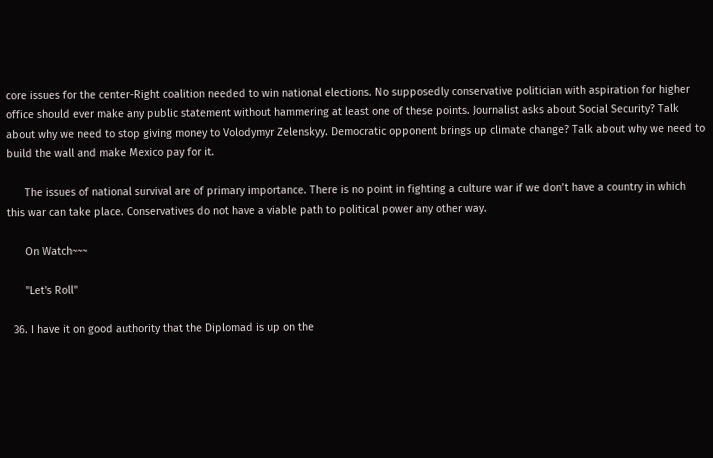core issues for the center-Right coalition needed to win national elections. No supposedly conservative politician with aspiration for higher office should ever make any public statement without hammering at least one of these points. Journalist asks about Social Security? Talk about why we need to stop giving money to Volodymyr Zelenskyy. Democratic opponent brings up climate change? Talk about why we need to build the wall and make Mexico pay for it.

      The issues of national survival are of primary importance. There is no point in fighting a culture war if we don’t have a country in which this war can take place. Conservatives do not have a viable path to political power any other way.

      On Watch~~~

      "Let's Roll"

  36. I have it on good authority that the Diplomad is up on the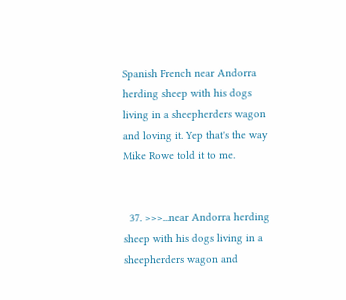Spanish French near Andorra herding sheep with his dogs living in a sheepherders wagon and loving it. Yep that's the way Mike Rowe told it to me.


  37. >>>...near Andorra herding sheep with his dogs living in a sheepherders wagon and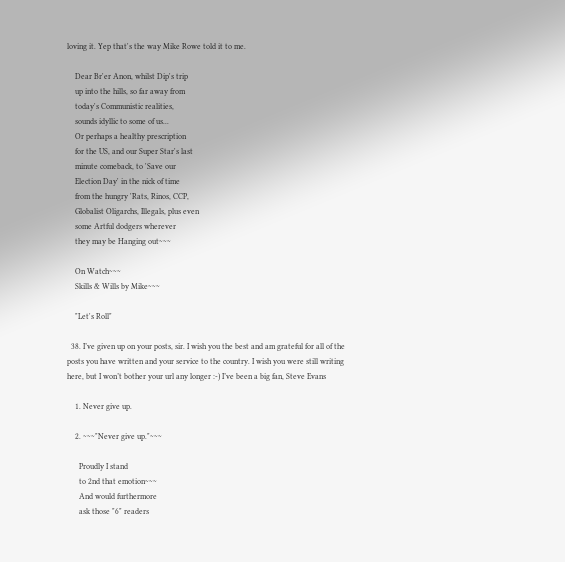loving it. Yep that's the way Mike Rowe told it to me.

    Dear Br'er Anon, whilst Dip's trip
    up into the hills, so far away from
    today's Communistic realities,
    sounds idyllic to some of us...
    Or perhaps a healthy prescription
    for the US, and our Super Star's last
    minute comeback, to 'Save our
    Election Day' in the nick of time
    from the hungry 'Rats, Rinos, CCP,
    Globalist Oligarchs, Illegals, plus even
    some Artful dodgers wherever
    they may be Hanging out~~~

    On Watch~~~
    Skills & Wills by Mike~~~

    "Let's Roll"

  38. I’ve given up on your posts, sir. I wish you the best and am grateful for all of the posts you have written and your service to the country. I wish you were still writing here, but I won’t bother your url any longer :-) I’ve been a big fan, Steve Evans

    1. Never give up.

    2. ~~~"Never give up."~~~

      Proudly I stand
      to 2nd that emotion~~~
      And would furthermore
      ask those "6" readers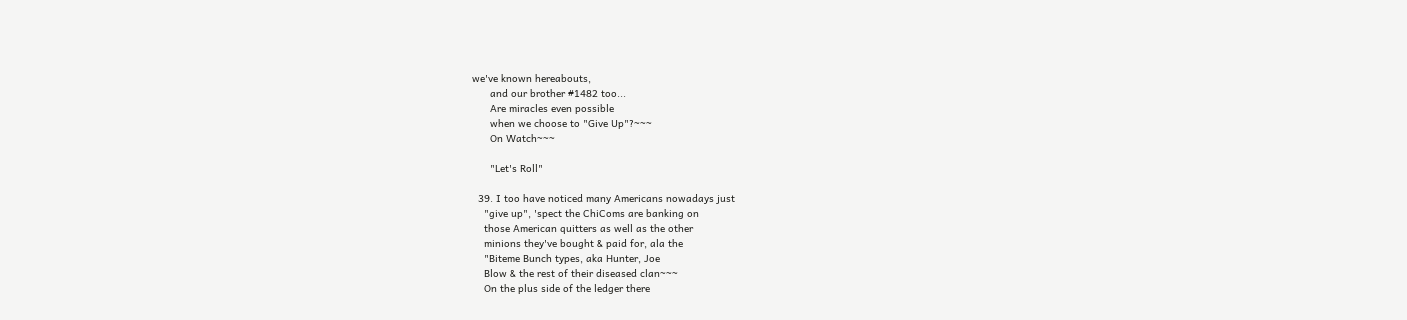we've known hereabouts,
      and our brother #1482 too...
      Are miracles even possible
      when we choose to "Give Up"?~~~
      On Watch~~~

      "Let's Roll"

  39. I too have noticed many Americans nowadays just
    "give up", 'spect the ChiComs are banking on
    those American quitters as well as the other
    minions they've bought & paid for, ala the
    "Biteme Bunch types, aka Hunter, Joe
    Blow & the rest of their diseased clan~~~
    On the plus side of the ledger there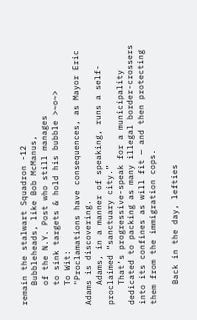remain the stalwart Squadron -12
    Bubbleheads, like Bob McManus,
    of the N.Y. Post who still manages
    to sink targets & hold his bubble >~o~>
    To Wit:
    "Proclamations have consequences, as Mayor Eric Adams is discovering.
    Adams, in a manner of speaking, runs a self-proclaimed “sanctuary city.”
    That’s progressive-speak for a municipality dedicated to packing as many illegal border-crossers into its confines as will fit — and then protecting them from the immigration cops.

    Back in the day, lefties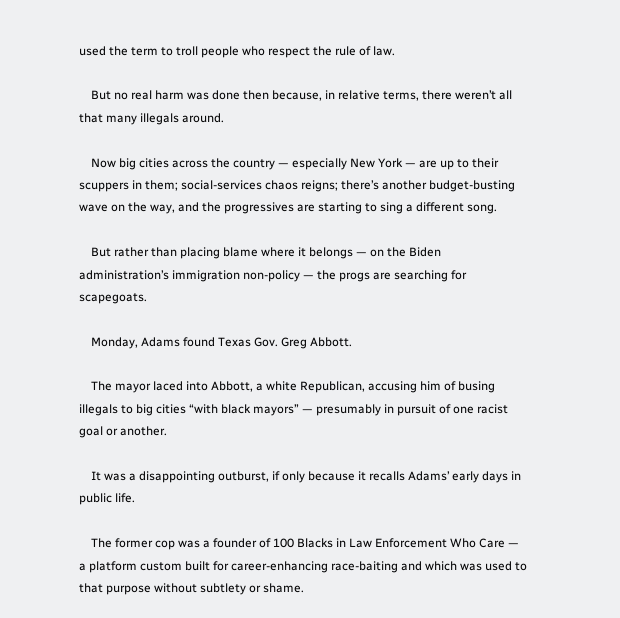used the term to troll people who respect the rule of law.

    But no real harm was done then because, in relative terms, there weren’t all that many illegals around.

    Now big cities across the country — especially New York — are up to their scuppers in them; social-services chaos reigns; there’s another budget-busting wave on the way, and the progressives are starting to sing a different song.

    But rather than placing blame where it belongs — on the Biden administration’s immigration non-policy — the progs are searching for scapegoats.

    Monday, Adams found Texas Gov. Greg Abbott.

    The mayor laced into Abbott, a white Republican, accusing him of busing illegals to big cities “with black mayors” — presumably in pursuit of one racist goal or another.

    It was a disappointing outburst, if only because it recalls Adams’ early days in public life.

    The former cop was a founder of 100 Blacks in Law Enforcement Who Care — a platform custom built for career-enhancing race-baiting and which was used to that purpose without subtlety or shame.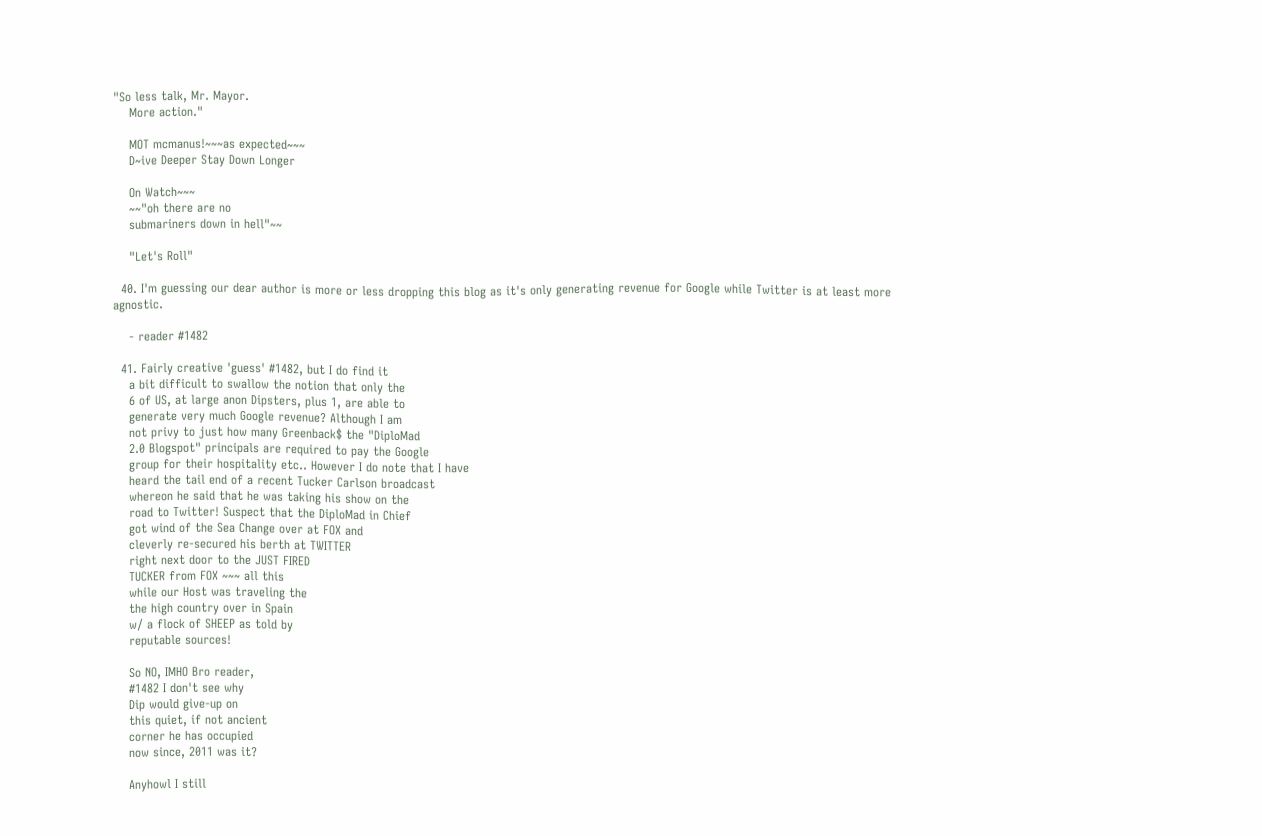"So less talk, Mr. Mayor.
    More action."

    MOT mcmanus!~~~as expected~~~
    D~ive Deeper Stay Down Longer

    On Watch~~~
    ~~"oh there are no
    submariners down in hell"~~

    "Let's Roll"

  40. I'm guessing our dear author is more or less dropping this blog as it's only generating revenue for Google while Twitter is at least more agnostic.

    - reader #1482

  41. Fairly creative 'guess' #1482, but I do find it
    a bit difficult to swallow the notion that only the
    6 of US, at large anon Dipsters, plus 1, are able to
    generate very much Google revenue? Although I am
    not privy to just how many Greenback$ the "DiploMad
    2.0 Blogspot" principals are required to pay the Google
    group for their hospitality etc.. However I do note that I have
    heard the tail end of a recent Tucker Carlson broadcast
    whereon he said that he was taking his show on the
    road to Twitter! Suspect that the DiploMad in Chief
    got wind of the Sea Change over at FOX and
    cleverly re-secured his berth at TWITTER
    right next door to the JUST FIRED
    TUCKER from FOX ~~~ all this
    while our Host was traveling the
    the high country over in Spain
    w/ a flock of SHEEP as told by
    reputable sources!

    So NO, IMHO Bro reader,
    #1482 I don't see why
    Dip would give-up on
    this quiet, if not ancient
    corner he has occupied
    now since, 2011 was it?

    Anyhowl I still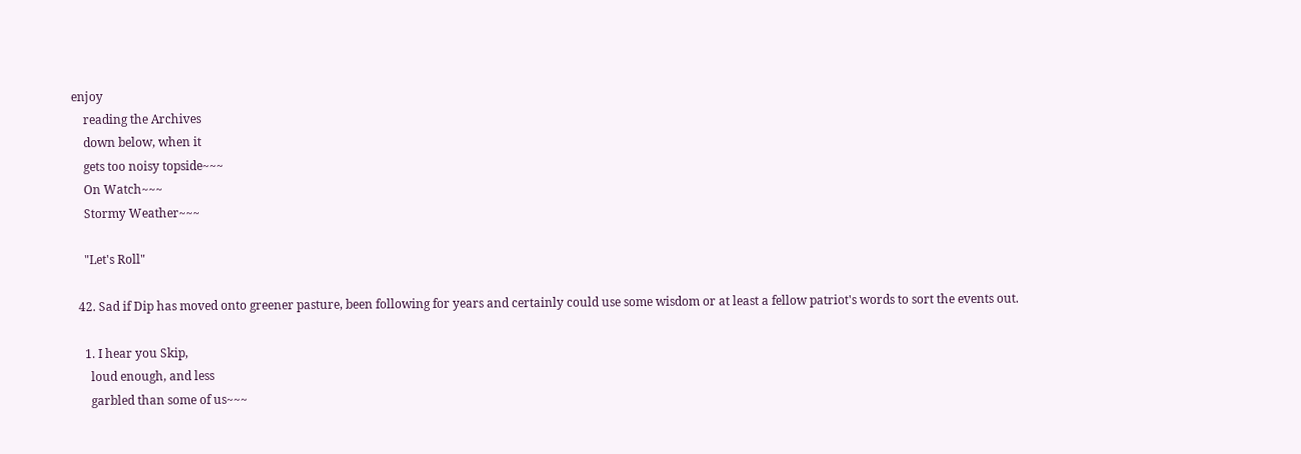enjoy
    reading the Archives
    down below, when it
    gets too noisy topside~~~
    On Watch~~~
    Stormy Weather~~~

    "Let's Roll"

  42. Sad if Dip has moved onto greener pasture, been following for years and certainly could use some wisdom or at least a fellow patriot's words to sort the events out.

    1. I hear you Skip,
      loud enough, and less
      garbled than some of us~~~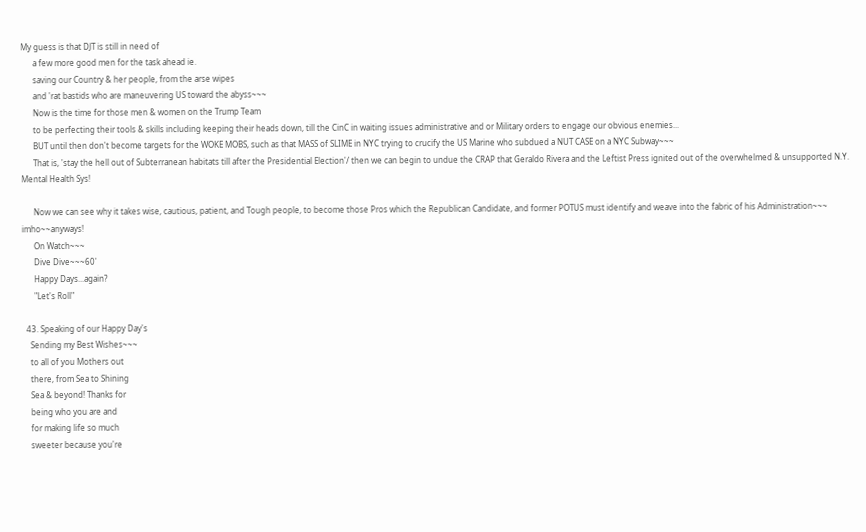My guess is that DJT is still in need of
      a few more good men for the task ahead ie.
      saving our Country & her people, from the arse wipes
      and 'rat bastids who are maneuvering US toward the abyss~~~
      Now is the time for those men & women on the Trump Team
      to be perfecting their tools & skills including keeping their heads down, till the CinC in waiting issues administrative and or Military orders to engage our obvious enemies...
      BUT until then don't become targets for the WOKE MOBS, such as that MASS of SLIME in NYC trying to crucify the US Marine who subdued a NUT CASE on a NYC Subway~~~
      That is, 'stay the hell out of Subterranean habitats till after the Presidential Election'/ then we can begin to undue the CRAP that Geraldo Rivera and the Leftist Press ignited out of the overwhelmed & unsupported N.Y. Mental Health Sys!

      Now we can see why it takes wise, cautious, patient, and Tough people, to become those Pros which the Republican Candidate, and former POTUS must identify and weave into the fabric of his Administration~~~ imho~~anyways!
      On Watch~~~
      Dive Dive~~~60'
      Happy Days...again?
      "Let's Roll"

  43. Speaking of our Happy Day's
    Sending my Best Wishes~~~
    to all of you Mothers out
    there, from Sea to Shining
    Sea & beyond! Thanks for
    being who you are and
    for making life so much
    sweeter because you're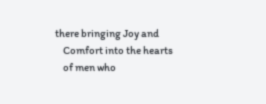there bringing Joy and
    Comfort into the hearts
    of men who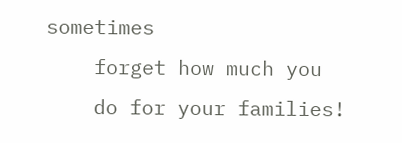sometimes
    forget how much you
    do for your families!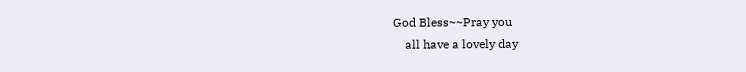God Bless~~Pray you
    all have a lovely day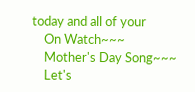today and all of your
    On Watch~~~
    Mother's Day Song~~~
    Let's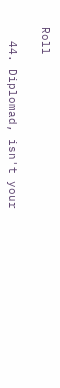Roll

  44. Diplomad, isn't your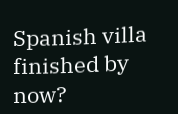Spanish villa finished by now?